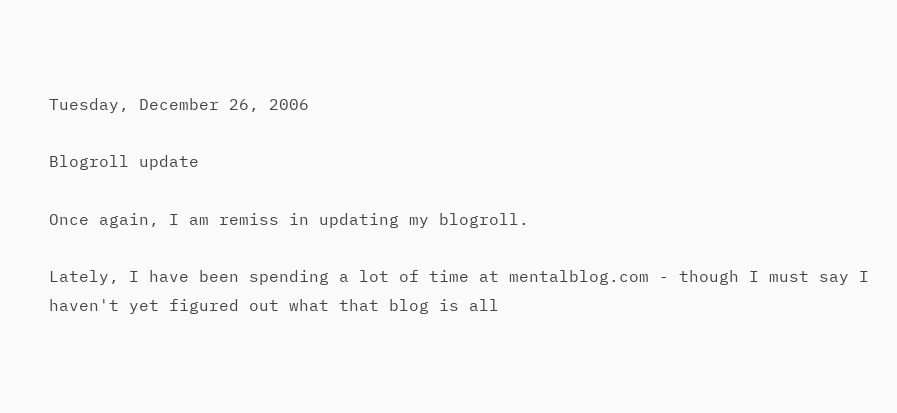Tuesday, December 26, 2006

Blogroll update

Once again, I am remiss in updating my blogroll.

Lately, I have been spending a lot of time at mentalblog.com - though I must say I haven't yet figured out what that blog is all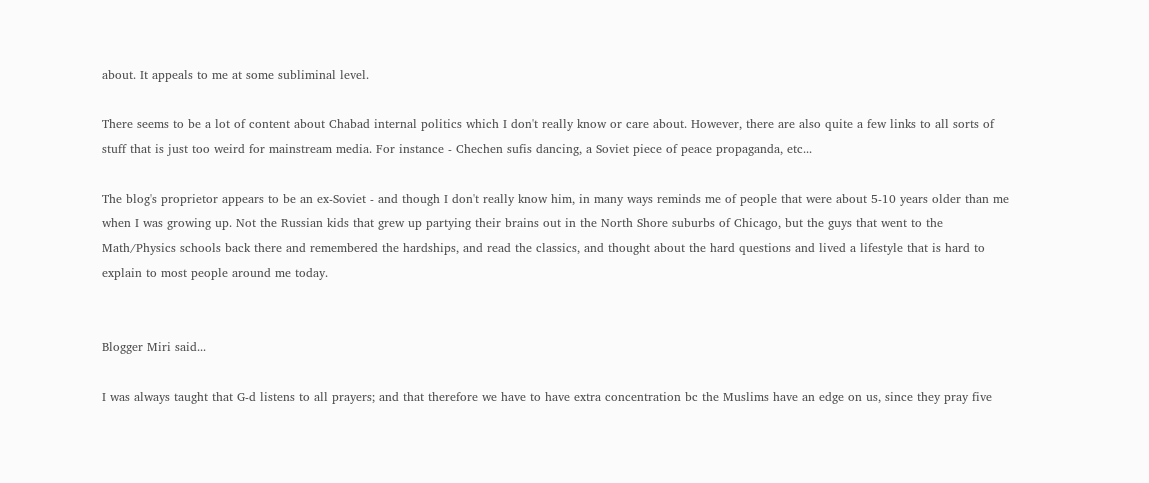about. It appeals to me at some subliminal level.

There seems to be a lot of content about Chabad internal politics which I don't really know or care about. However, there are also quite a few links to all sorts of stuff that is just too weird for mainstream media. For instance - Chechen sufis dancing, a Soviet piece of peace propaganda, etc...

The blog's proprietor appears to be an ex-Soviet - and though I don't really know him, in many ways reminds me of people that were about 5-10 years older than me when I was growing up. Not the Russian kids that grew up partying their brains out in the North Shore suburbs of Chicago, but the guys that went to the Math/Physics schools back there and remembered the hardships, and read the classics, and thought about the hard questions and lived a lifestyle that is hard to explain to most people around me today.


Blogger Miri said...

I was always taught that G-d listens to all prayers; and that therefore we have to have extra concentration bc the Muslims have an edge on us, since they pray five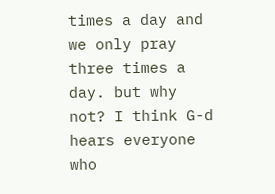times a day and we only pray three times a day. but why not? I think G-d hears everyone who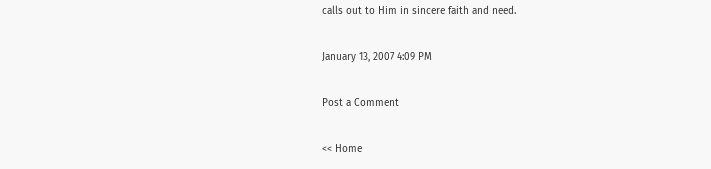calls out to Him in sincere faith and need.

January 13, 2007 4:09 PM

Post a Comment

<< Home